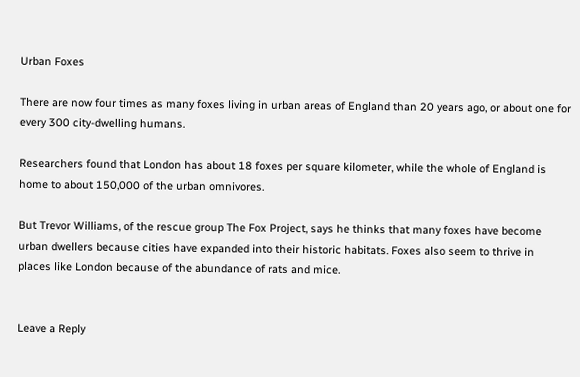Urban Foxes

There are now four times as many foxes living in urban areas of England than 20 years ago, or about one for every 300 city-dwelling humans.

Researchers found that London has about 18 foxes per square kilometer, while the whole of England is home to about 150,000 of the urban omnivores.

But Trevor Williams, of the rescue group The Fox Project, says he thinks that many foxes have become urban dwellers because cities have expanded into their historic habitats. Foxes also seem to thrive in places like London because of the abundance of rats and mice.


Leave a Reply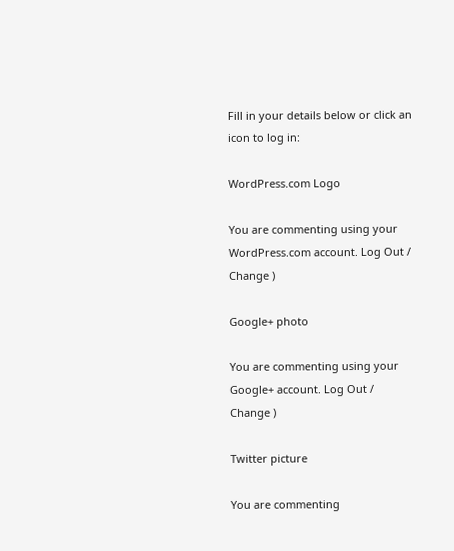Fill in your details below or click an icon to log in:

WordPress.com Logo

You are commenting using your WordPress.com account. Log Out /  Change )

Google+ photo

You are commenting using your Google+ account. Log Out /  Change )

Twitter picture

You are commenting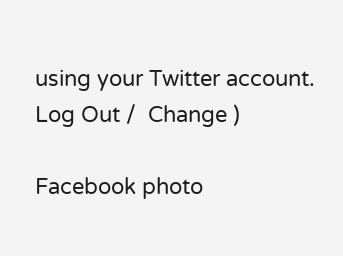using your Twitter account. Log Out /  Change )

Facebook photo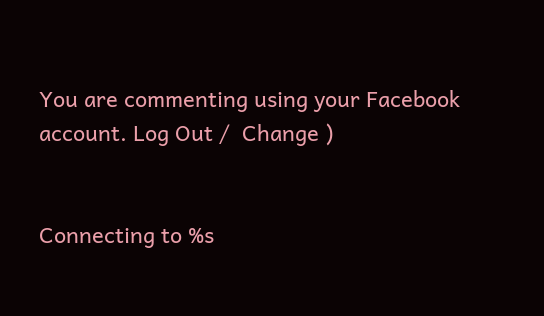You are commenting using your Facebook account. Log Out /  Change )


Connecting to %s